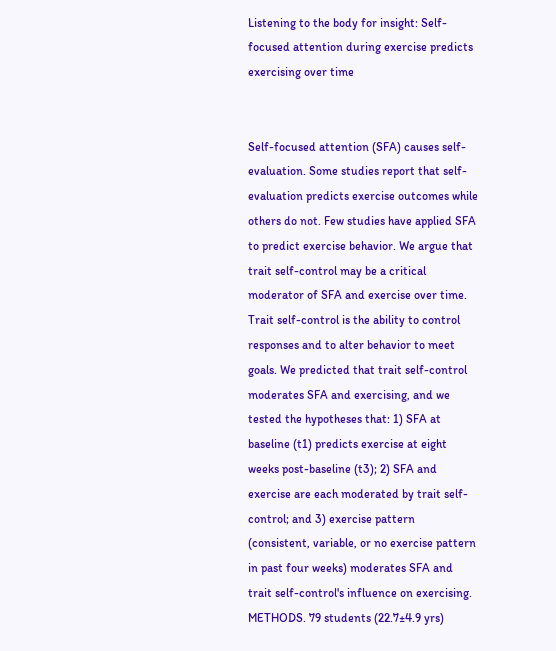Listening to the body for insight: Self-focused attention during exercise predicts exercising over time


Self-focused attention (SFA) causes self-evaluation. Some studies report that self-evaluation predicts exercise outcomes while others do not. Few studies have applied SFA to predict exercise behavior. We argue that trait self-control may be a critical moderator of SFA and exercise over time. Trait self-control is the ability to control responses and to alter behavior to meet goals. We predicted that trait self-control moderates SFA and exercising, and we tested the hypotheses that: 1) SFA at baseline (t1) predicts exercise at eight weeks post-baseline (t3); 2) SFA and exercise are each moderated by trait self-control; and 3) exercise pattern (consistent, variable, or no exercise pattern in past four weeks) moderates SFA and trait self-control's influence on exercising. METHODS. 79 students (22.7±4.9 yrs)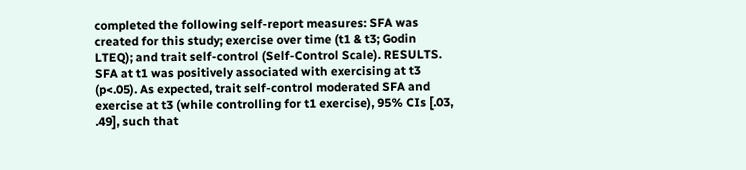completed the following self-report measures: SFA was created for this study; exercise over time (t1 & t3; Godin LTEQ); and trait self-control (Self-Control Scale). RESULTS. SFA at t1 was positively associated with exercising at t3 (p<.05). As expected, trait self-control moderated SFA and exercise at t3 (while controlling for t1 exercise), 95% CIs [.03, .49], such that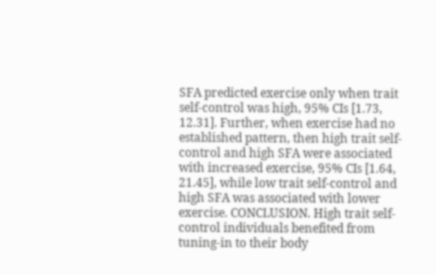SFA predicted exercise only when trait self-control was high, 95% CIs [1.73, 12.31]. Further, when exercise had no established pattern, then high trait self-control and high SFA were associated with increased exercise, 95% CIs [1.64, 21.45], while low trait self-control and high SFA was associated with lower exercise. CONCLUSION. High trait self-control individuals benefited from tuning-in to their body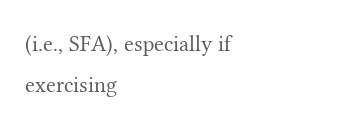(i.e., SFA), especially if exercising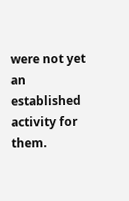were not yet an established activity for them.